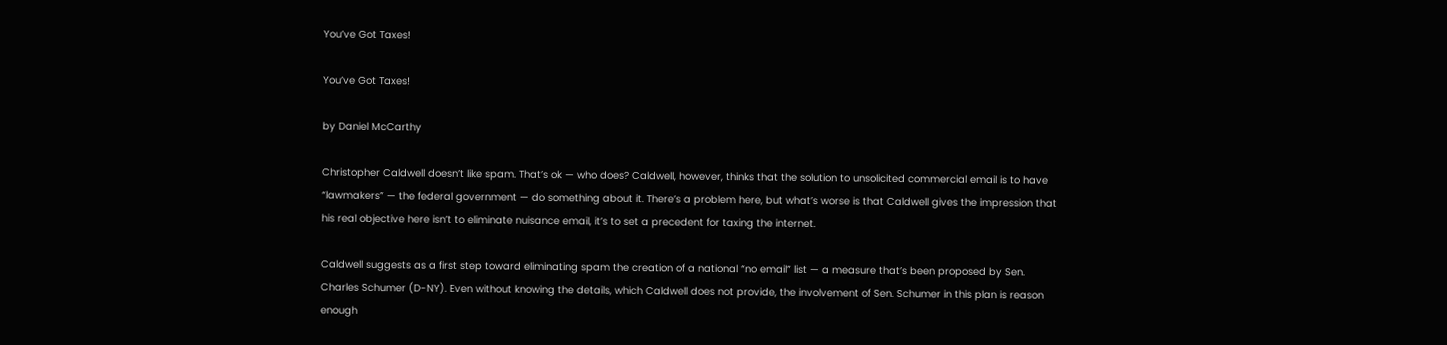You’ve Got Taxes!

You’ve Got Taxes!

by Daniel McCarthy

Christopher Caldwell doesn’t like spam. That’s ok — who does? Caldwell, however, thinks that the solution to unsolicited commercial email is to have “lawmakers” — the federal government — do something about it. There’s a problem here, but what’s worse is that Caldwell gives the impression that his real objective here isn’t to eliminate nuisance email, it’s to set a precedent for taxing the internet.

Caldwell suggests as a first step toward eliminating spam the creation of a national “no email” list — a measure that’s been proposed by Sen. Charles Schumer (D-NY). Even without knowing the details, which Caldwell does not provide, the involvement of Sen. Schumer in this plan is reason enough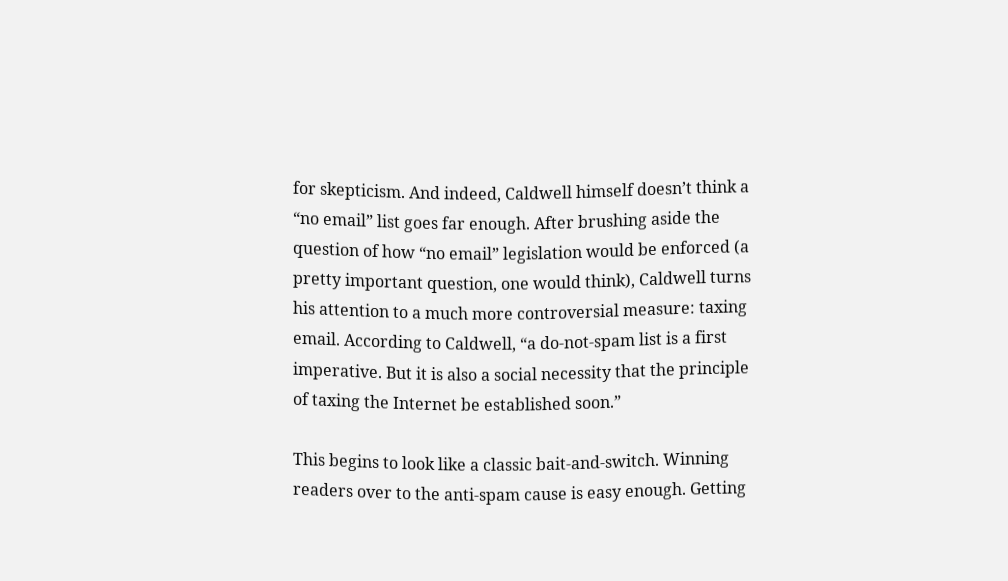for skepticism. And indeed, Caldwell himself doesn’t think a “no email” list goes far enough. After brushing aside the question of how “no email” legislation would be enforced (a pretty important question, one would think), Caldwell turns his attention to a much more controversial measure: taxing email. According to Caldwell, “a do-not-spam list is a first imperative. But it is also a social necessity that the principle of taxing the Internet be established soon.”

This begins to look like a classic bait-and-switch. Winning readers over to the anti-spam cause is easy enough. Getting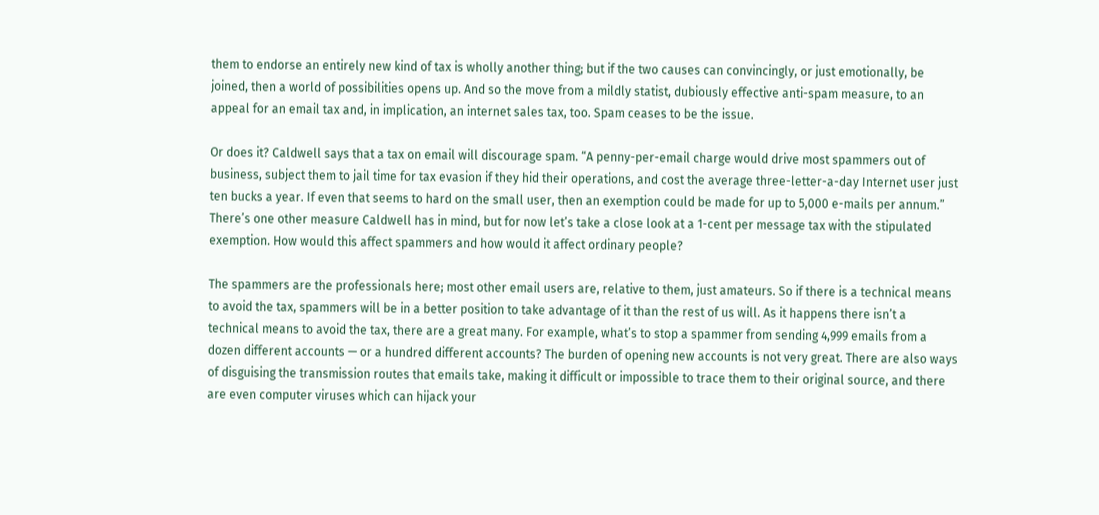them to endorse an entirely new kind of tax is wholly another thing; but if the two causes can convincingly, or just emotionally, be joined, then a world of possibilities opens up. And so the move from a mildly statist, dubiously effective anti-spam measure, to an appeal for an email tax and, in implication, an internet sales tax, too. Spam ceases to be the issue.

Or does it? Caldwell says that a tax on email will discourage spam. “A penny-per-email charge would drive most spammers out of business, subject them to jail time for tax evasion if they hid their operations, and cost the average three-letter-a-day Internet user just ten bucks a year. If even that seems to hard on the small user, then an exemption could be made for up to 5,000 e-mails per annum.” There’s one other measure Caldwell has in mind, but for now let’s take a close look at a 1-cent per message tax with the stipulated exemption. How would this affect spammers and how would it affect ordinary people?

The spammers are the professionals here; most other email users are, relative to them, just amateurs. So if there is a technical means to avoid the tax, spammers will be in a better position to take advantage of it than the rest of us will. As it happens there isn’t a technical means to avoid the tax, there are a great many. For example, what’s to stop a spammer from sending 4,999 emails from a dozen different accounts — or a hundred different accounts? The burden of opening new accounts is not very great. There are also ways of disguising the transmission routes that emails take, making it difficult or impossible to trace them to their original source, and there are even computer viruses which can hijack your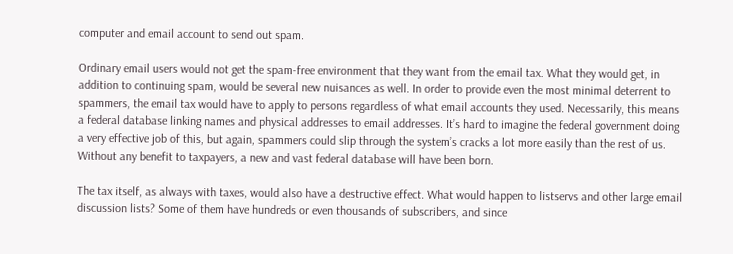computer and email account to send out spam.

Ordinary email users would not get the spam-free environment that they want from the email tax. What they would get, in addition to continuing spam, would be several new nuisances as well. In order to provide even the most minimal deterrent to spammers, the email tax would have to apply to persons regardless of what email accounts they used. Necessarily, this means a federal database linking names and physical addresses to email addresses. It’s hard to imagine the federal government doing a very effective job of this, but again, spammers could slip through the system’s cracks a lot more easily than the rest of us. Without any benefit to taxpayers, a new and vast federal database will have been born.

The tax itself, as always with taxes, would also have a destructive effect. What would happen to listservs and other large email discussion lists? Some of them have hundreds or even thousands of subscribers, and since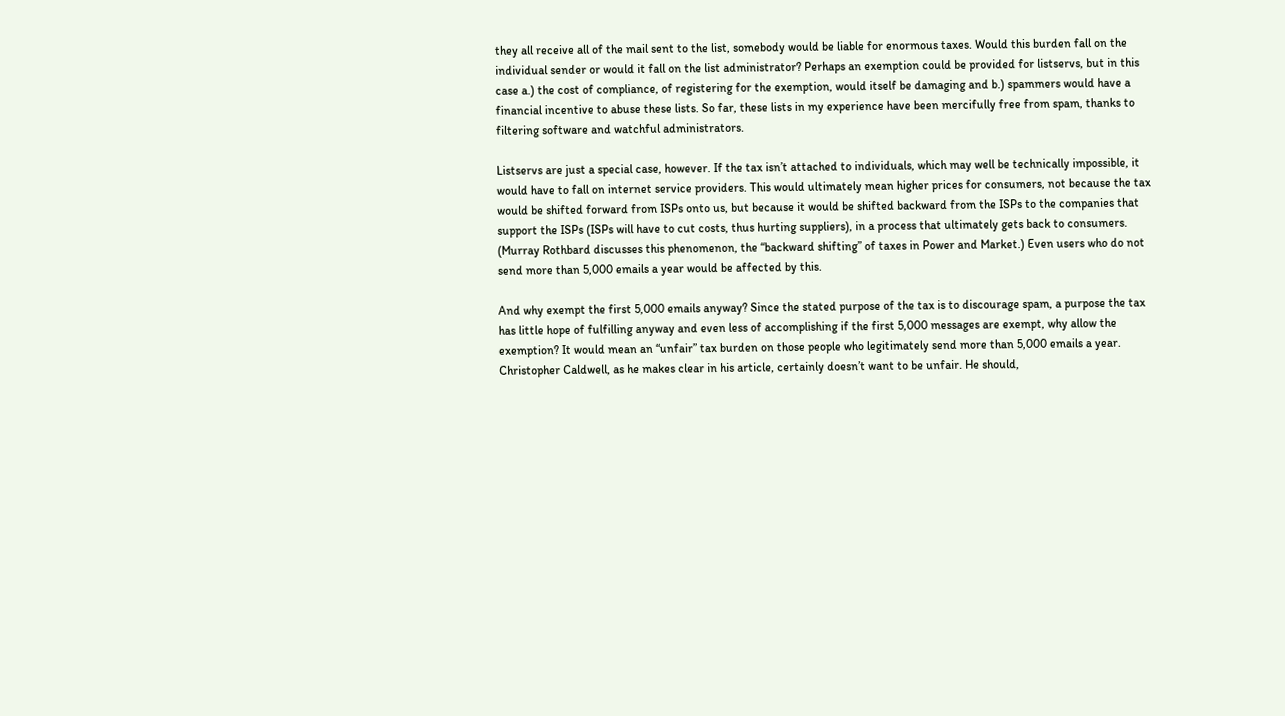they all receive all of the mail sent to the list, somebody would be liable for enormous taxes. Would this burden fall on the individual sender or would it fall on the list administrator? Perhaps an exemption could be provided for listservs, but in this case a.) the cost of compliance, of registering for the exemption, would itself be damaging and b.) spammers would have a financial incentive to abuse these lists. So far, these lists in my experience have been mercifully free from spam, thanks to filtering software and watchful administrators.

Listservs are just a special case, however. If the tax isn’t attached to individuals, which may well be technically impossible, it would have to fall on internet service providers. This would ultimately mean higher prices for consumers, not because the tax would be shifted forward from ISPs onto us, but because it would be shifted backward from the ISPs to the companies that support the ISPs (ISPs will have to cut costs, thus hurting suppliers), in a process that ultimately gets back to consumers. (Murray Rothbard discusses this phenomenon, the “backward shifting” of taxes in Power and Market.) Even users who do not send more than 5,000 emails a year would be affected by this.

And why exempt the first 5,000 emails anyway? Since the stated purpose of the tax is to discourage spam, a purpose the tax has little hope of fulfilling anyway and even less of accomplishing if the first 5,000 messages are exempt, why allow the exemption? It would mean an “unfair” tax burden on those people who legitimately send more than 5,000 emails a year. Christopher Caldwell, as he makes clear in his article, certainly doesn’t want to be unfair. He should,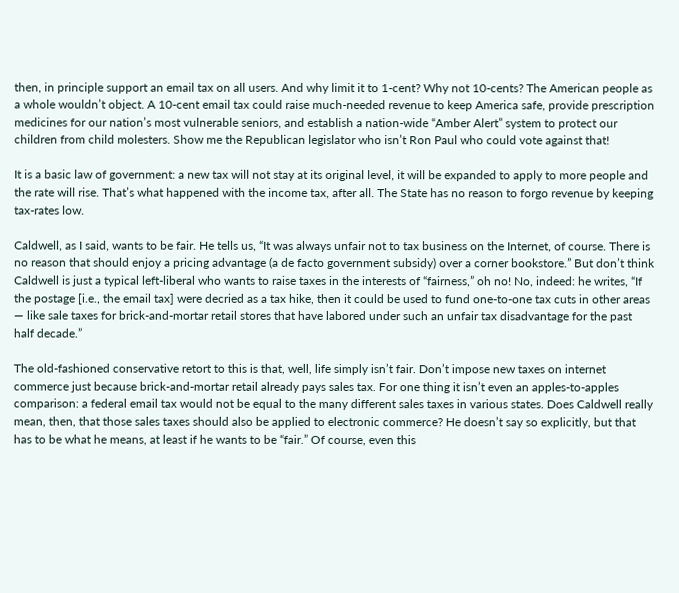then, in principle support an email tax on all users. And why limit it to 1-cent? Why not 10-cents? The American people as a whole wouldn’t object. A 10-cent email tax could raise much-needed revenue to keep America safe, provide prescription medicines for our nation’s most vulnerable seniors, and establish a nation-wide “Amber Alert” system to protect our children from child molesters. Show me the Republican legislator who isn’t Ron Paul who could vote against that!

It is a basic law of government: a new tax will not stay at its original level, it will be expanded to apply to more people and the rate will rise. That’s what happened with the income tax, after all. The State has no reason to forgo revenue by keeping tax-rates low.

Caldwell, as I said, wants to be fair. He tells us, “It was always unfair not to tax business on the Internet, of course. There is no reason that should enjoy a pricing advantage (a de facto government subsidy) over a corner bookstore.” But don’t think Caldwell is just a typical left-liberal who wants to raise taxes in the interests of “fairness,” oh no! No, indeed: he writes, “If the postage [i.e., the email tax] were decried as a tax hike, then it could be used to fund one-to-one tax cuts in other areas — like sale taxes for brick-and-mortar retail stores that have labored under such an unfair tax disadvantage for the past half decade.”

The old-fashioned conservative retort to this is that, well, life simply isn’t fair. Don’t impose new taxes on internet commerce just because brick-and-mortar retail already pays sales tax. For one thing it isn’t even an apples-to-apples comparison: a federal email tax would not be equal to the many different sales taxes in various states. Does Caldwell really mean, then, that those sales taxes should also be applied to electronic commerce? He doesn’t say so explicitly, but that has to be what he means, at least if he wants to be “fair.” Of course, even this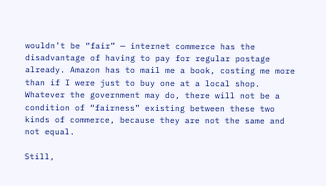wouldn’t be “fair” — internet commerce has the disadvantage of having to pay for regular postage already. Amazon has to mail me a book, costing me more than if I were just to buy one at a local shop. Whatever the government may do, there will not be a condition of “fairness” existing between these two kinds of commerce, because they are not the same and not equal.

Still,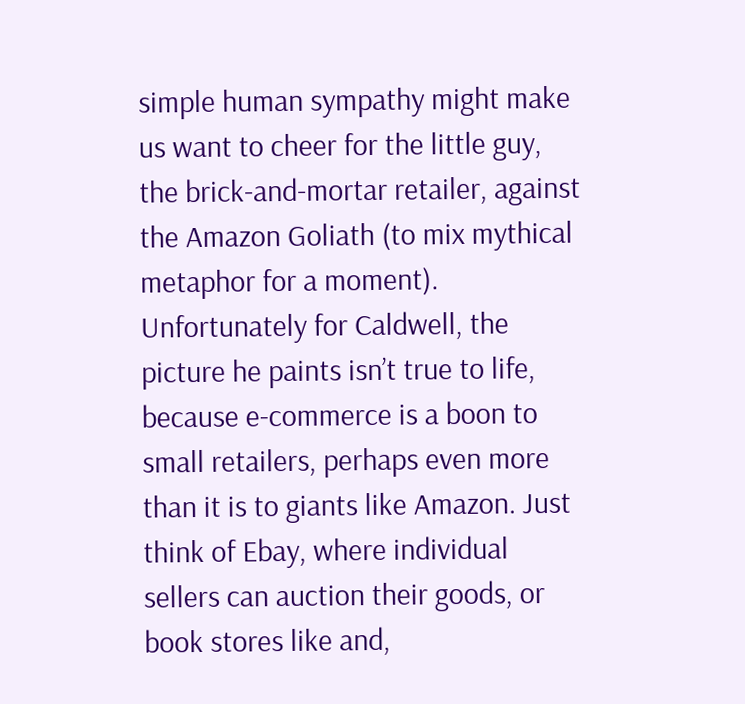simple human sympathy might make us want to cheer for the little guy, the brick-and-mortar retailer, against the Amazon Goliath (to mix mythical metaphor for a moment). Unfortunately for Caldwell, the picture he paints isn’t true to life, because e-commerce is a boon to small retailers, perhaps even more than it is to giants like Amazon. Just think of Ebay, where individual sellers can auction their goods, or book stores like and,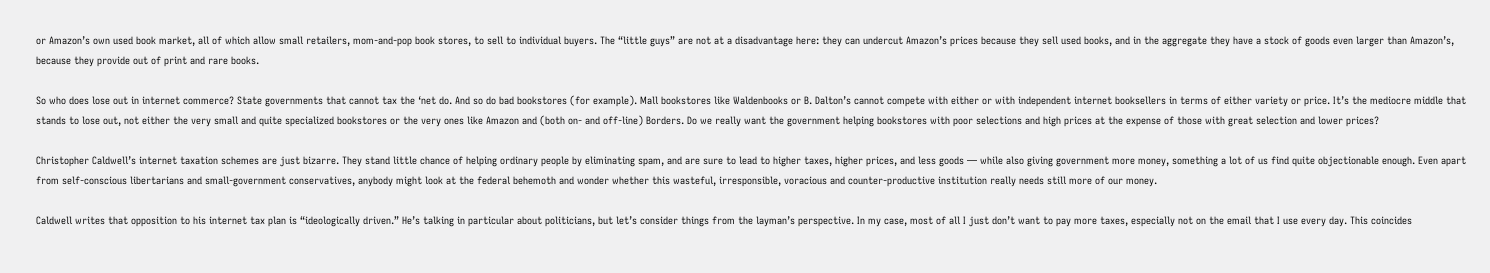or Amazon’s own used book market, all of which allow small retailers, mom-and-pop book stores, to sell to individual buyers. The “little guys” are not at a disadvantage here: they can undercut Amazon’s prices because they sell used books, and in the aggregate they have a stock of goods even larger than Amazon’s, because they provide out of print and rare books.

So who does lose out in internet commerce? State governments that cannot tax the ‘net do. And so do bad bookstores (for example). Mall bookstores like Waldenbooks or B. Dalton’s cannot compete with either or with independent internet booksellers in terms of either variety or price. It’s the mediocre middle that stands to lose out, not either the very small and quite specialized bookstores or the very ones like Amazon and (both on- and off-line) Borders. Do we really want the government helping bookstores with poor selections and high prices at the expense of those with great selection and lower prices?

Christopher Caldwell’s internet taxation schemes are just bizarre. They stand little chance of helping ordinary people by eliminating spam, and are sure to lead to higher taxes, higher prices, and less goods — while also giving government more money, something a lot of us find quite objectionable enough. Even apart from self-conscious libertarians and small-government conservatives, anybody might look at the federal behemoth and wonder whether this wasteful, irresponsible, voracious and counter-productive institution really needs still more of our money.

Caldwell writes that opposition to his internet tax plan is “ideologically driven.” He’s talking in particular about politicians, but let’s consider things from the layman’s perspective. In my case, most of all I just don’t want to pay more taxes, especially not on the email that I use every day. This coincides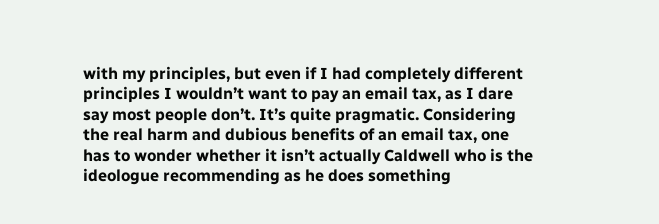with my principles, but even if I had completely different principles I wouldn’t want to pay an email tax, as I dare say most people don’t. It’s quite pragmatic. Considering the real harm and dubious benefits of an email tax, one has to wonder whether it isn’t actually Caldwell who is the ideologue recommending as he does something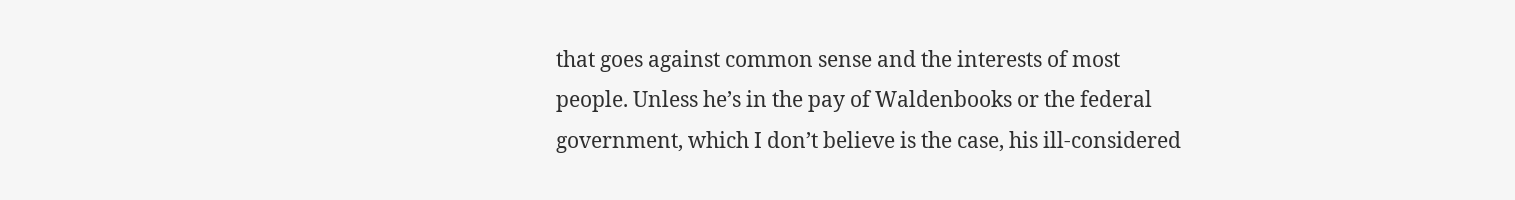that goes against common sense and the interests of most people. Unless he’s in the pay of Waldenbooks or the federal government, which I don’t believe is the case, his ill-considered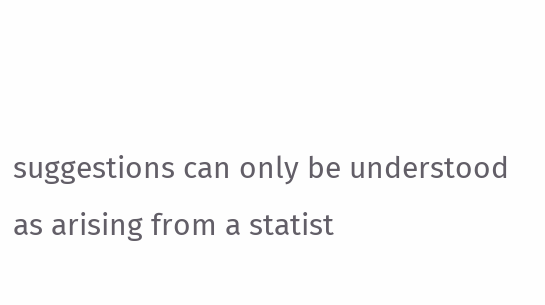suggestions can only be understood as arising from a statist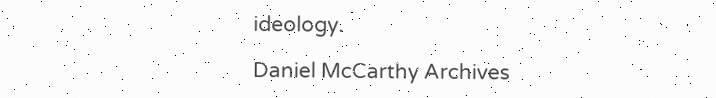ideology.

Daniel McCarthy Archives